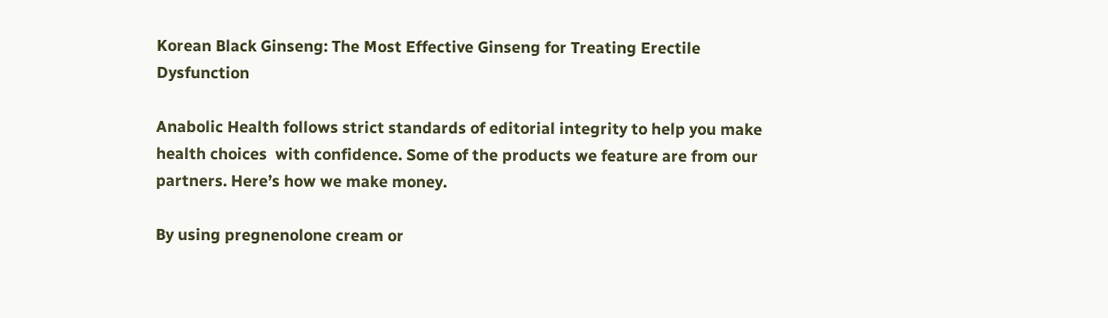Korean Black Ginseng: The Most Effective Ginseng for Treating Erectile Dysfunction

Anabolic Health follows strict standards of editorial integrity to help you make health choices  with confidence. Some of the products we feature are from our partners. Here’s how we make money.

By using pregnenolone cream or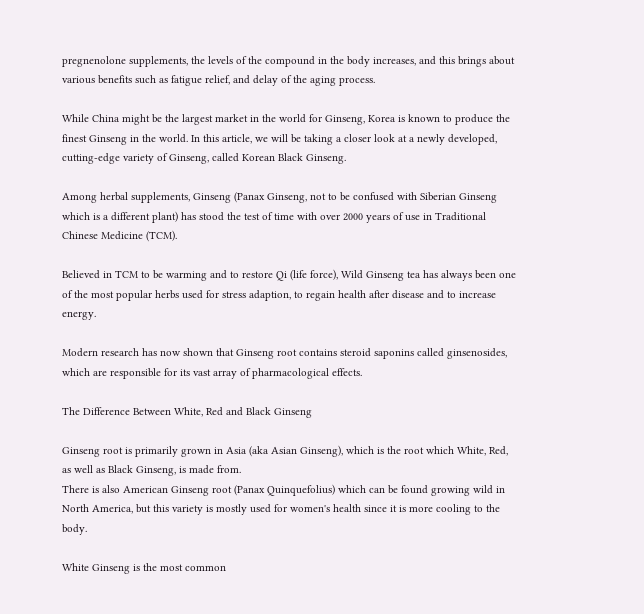pregnenolone supplements, the levels of the compound in the body increases, and this brings about various benefits such as fatigue relief, and delay of the aging process.

While China might be the largest market in the world for Ginseng, Korea is known to produce the finest Ginseng in the world. In this article, we will be taking a closer look at a newly developed, cutting-edge variety of Ginseng, called Korean Black Ginseng.

Among herbal supplements, Ginseng (Panax Ginseng, not to be confused with Siberian Ginseng which is a different plant) has stood the test of time with over 2000 years of use in Traditional Chinese Medicine (TCM).

Believed in TCM to be warming and to restore Qi (life force), Wild Ginseng tea has always been one of the most popular herbs used for stress adaption, to regain health after disease and to increase energy.

Modern research has now shown that Ginseng root contains steroid saponins called ginsenosides, which are responsible for its vast array of pharmacological effects.

The Difference Between White, Red and Black Ginseng

Ginseng root is primarily grown in Asia (aka Asian Ginseng), which is the root which White, Red, as well as Black Ginseng, is made from.
There is also American Ginseng root (Panax Quinquefolius) which can be found growing wild in North America, but this variety is mostly used for women's health since it is more cooling to the body.

White Ginseng is the most common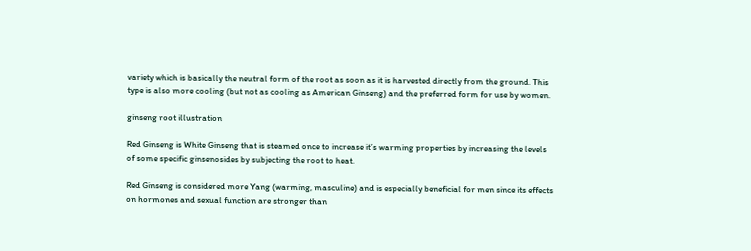variety which is basically the neutral form of the root as soon as it is harvested directly from the ground. This type is also more cooling (but not as cooling as American Ginseng) and the preferred form for use by women.

ginseng root illustration

Red Ginseng is White Ginseng that is steamed once to increase it’s warming properties by increasing the levels of some specific ginsenosides by subjecting the root to heat.

Red Ginseng is considered more Yang (warming, masculine) and is especially beneficial for men since its effects on hormones and sexual function are stronger than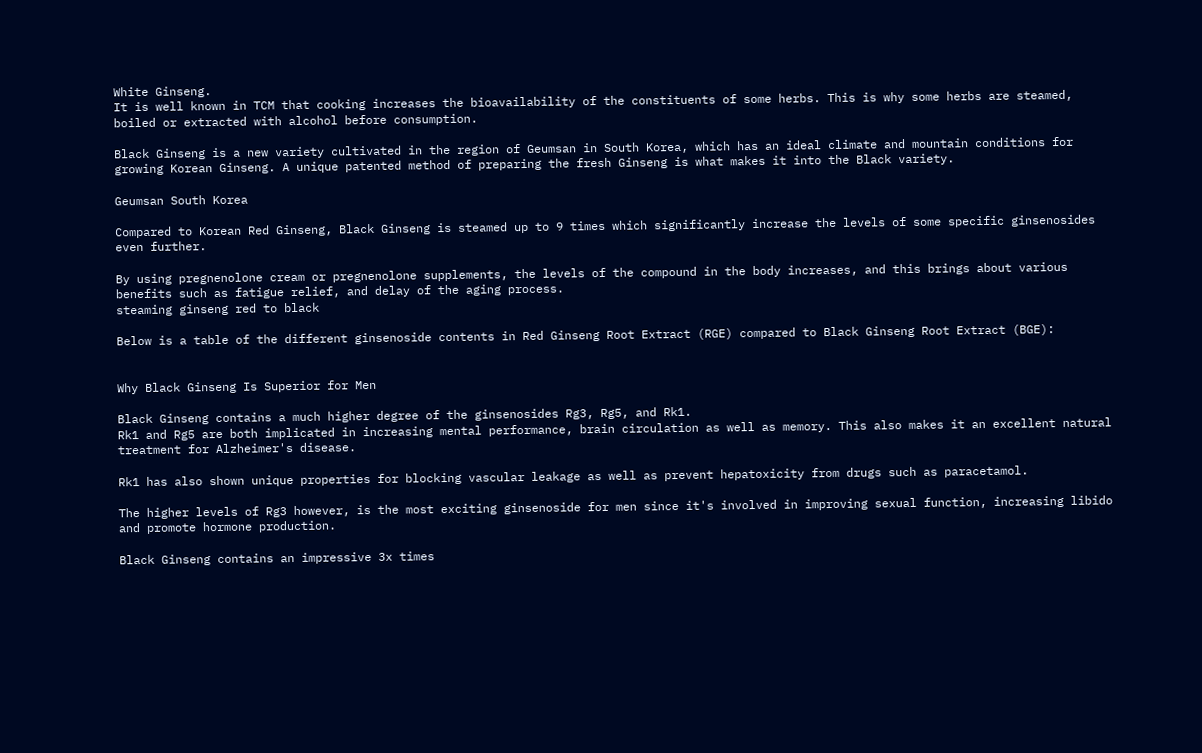White Ginseng.
It is well known in TCM that cooking increases the bioavailability of the constituents of some herbs. This is why some herbs are steamed, boiled or extracted with alcohol before consumption.

Black Ginseng is a new variety cultivated in the region of Geumsan in South Korea, which has an ideal climate and mountain conditions for growing Korean Ginseng. A unique patented method of preparing the fresh Ginseng is what makes it into the Black variety.

Geumsan South Korea

Compared to Korean Red Ginseng, Black Ginseng is steamed up to 9 times which significantly increase the levels of some specific ginsenosides even further.

By using pregnenolone cream or pregnenolone supplements, the levels of the compound in the body increases, and this brings about various benefits such as fatigue relief, and delay of the aging process.
steaming ginseng red to black

Below is a table of the different ginsenoside contents in Red Ginseng Root Extract (RGE) compared to Black Ginseng Root Extract (BGE):


Why Black Ginseng Is Superior for Men

Black Ginseng contains a much higher degree of the ginsenosides Rg3, Rg5, and Rk1.
Rk1 and Rg5 are both implicated in increasing mental performance, brain circulation as well as memory. This also makes it an excellent natural treatment for Alzheimer's disease.

Rk1 has also shown unique properties for blocking vascular leakage as well as prevent hepatoxicity from drugs such as paracetamol.

The higher levels of Rg3 however, is the most exciting ginsenoside for men since it's involved in improving sexual function, increasing libido and promote hormone production.

Black Ginseng contains an impressive 3x times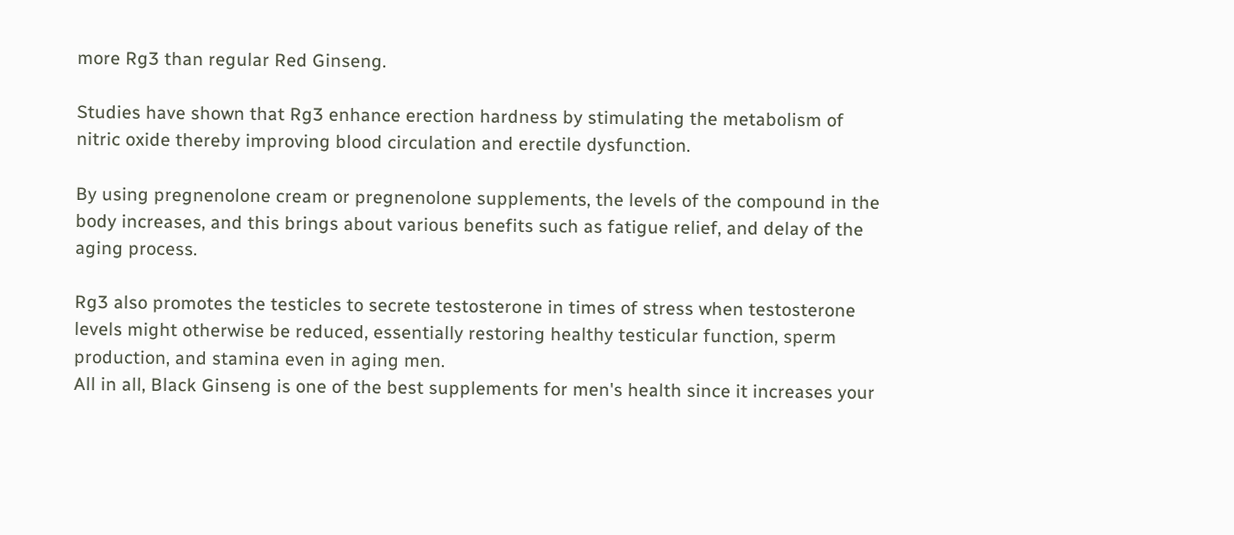more Rg3 than regular Red Ginseng.

Studies have shown that Rg3 enhance erection hardness by stimulating the metabolism of nitric oxide thereby improving blood circulation and erectile dysfunction.

By using pregnenolone cream or pregnenolone supplements, the levels of the compound in the body increases, and this brings about various benefits such as fatigue relief, and delay of the aging process.

Rg3 also promotes the testicles to secrete testosterone in times of stress when testosterone levels might otherwise be reduced, essentially restoring healthy testicular function, sperm production, and stamina even in aging men.
All in all, Black Ginseng is one of the best supplements for men's health since it increases your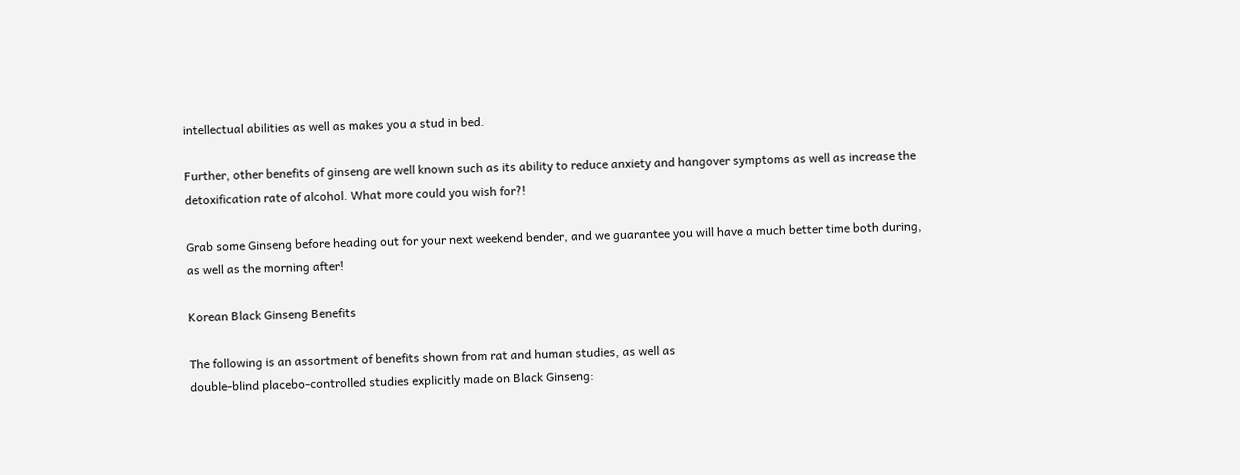intellectual abilities as well as makes you a stud in bed.

Further, other benefits of ginseng are well known such as its ability to reduce anxiety and hangover symptoms as well as increase the detoxification rate of alcohol. What more could you wish for?!

Grab some Ginseng before heading out for your next weekend bender, and we guarantee you will have a much better time both during, as well as the morning after!

Korean Black Ginseng Benefits

The following is an assortment of benefits shown from rat and human studies, as well as
double-blind placebo-controlled studies explicitly made on Black Ginseng: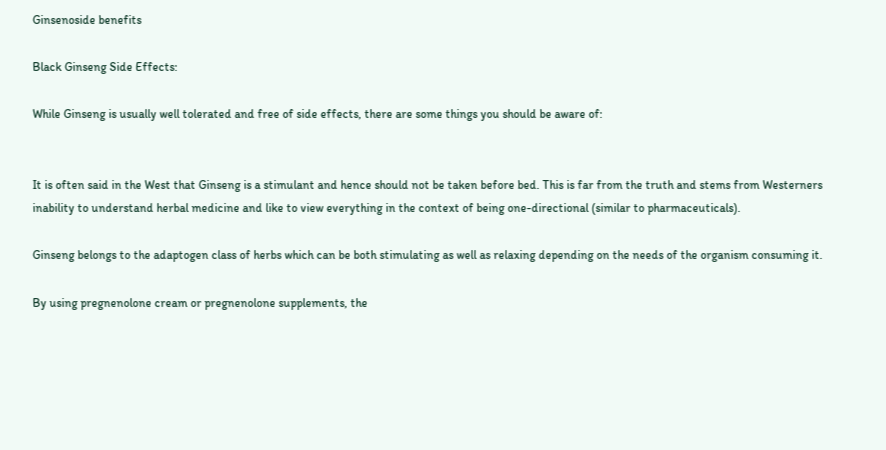Ginsenoside benefits

Black Ginseng Side Effects:

While Ginseng is usually well tolerated and free of side effects, there are some things you should be aware of:


It is often said in the West that Ginseng is a stimulant and hence should not be taken before bed. This is far from the truth and stems from Westerners inability to understand herbal medicine and like to view everything in the context of being one-directional (similar to pharmaceuticals).

Ginseng belongs to the adaptogen class of herbs which can be both stimulating as well as relaxing depending on the needs of the organism consuming it.

By using pregnenolone cream or pregnenolone supplements, the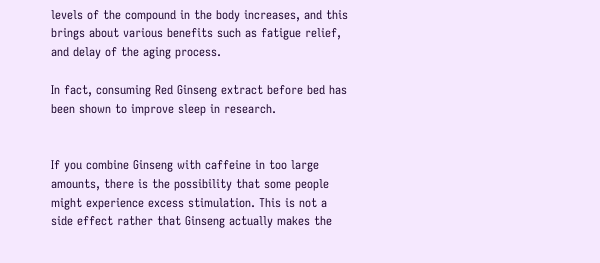levels of the compound in the body increases, and this brings about various benefits such as fatigue relief, and delay of the aging process.

In fact, consuming Red Ginseng extract before bed has been shown to improve sleep in research.


If you combine Ginseng with caffeine in too large amounts, there is the possibility that some people might experience excess stimulation. This is not a side effect rather that Ginseng actually makes the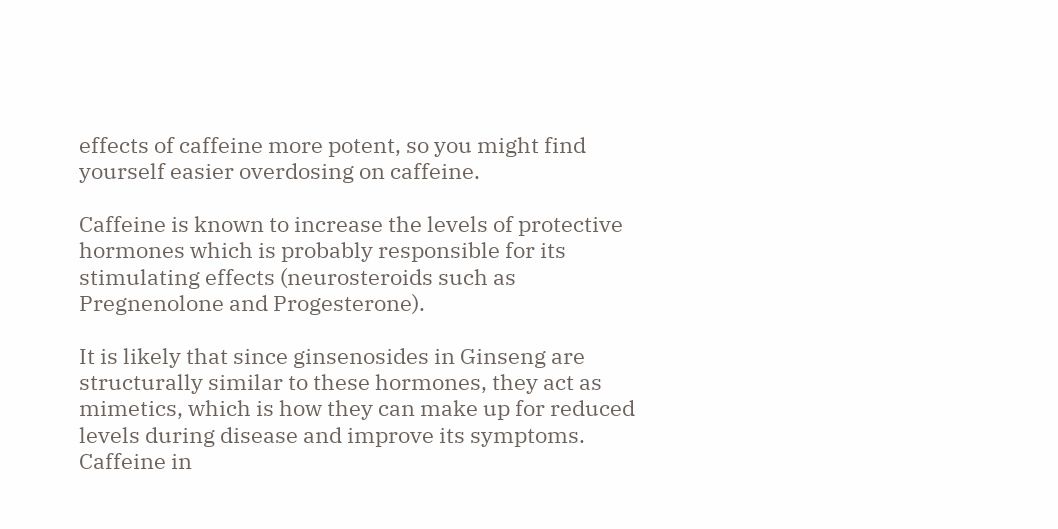effects of caffeine more potent, so you might find yourself easier overdosing on caffeine.

Caffeine is known to increase the levels of protective hormones which is probably responsible for its stimulating effects (neurosteroids such as Pregnenolone and Progesterone).

It is likely that since ginsenosides in Ginseng are structurally similar to these hormones, they act as mimetics, which is how they can make up for reduced levels during disease and improve its symptoms. Caffeine in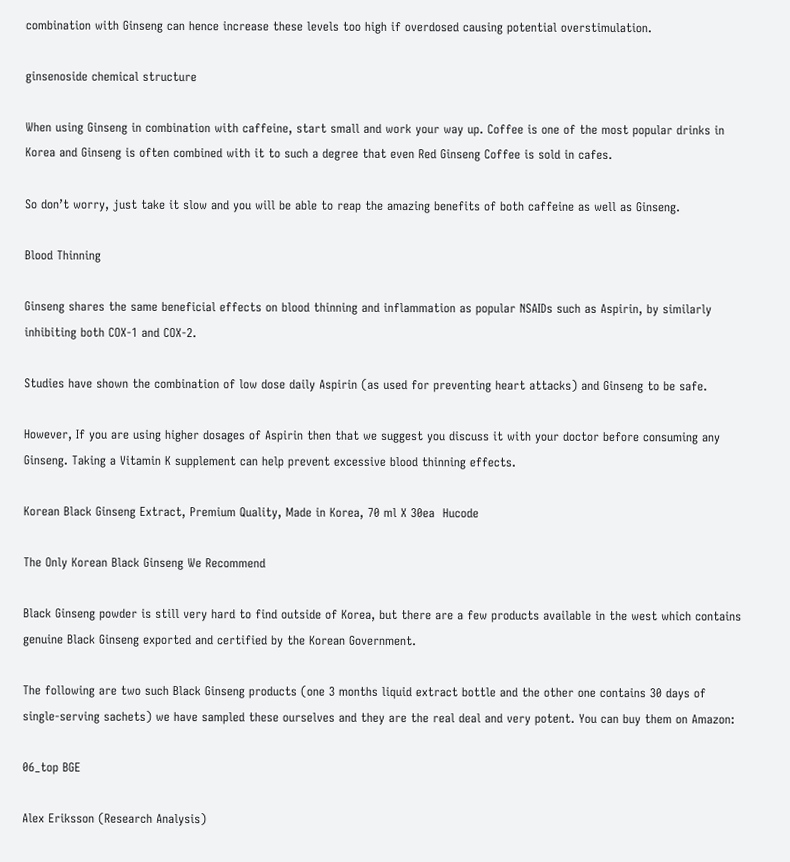combination with Ginseng can hence increase these levels too high if overdosed causing potential overstimulation.

ginsenoside chemical structure

When using Ginseng in combination with caffeine, start small and work your way up. Coffee is one of the most popular drinks in Korea and Ginseng is often combined with it to such a degree that even Red Ginseng Coffee is sold in cafes.

So don’t worry, just take it slow and you will be able to reap the amazing benefits of both caffeine as well as Ginseng.

Blood Thinning

Ginseng shares the same beneficial effects on blood thinning and inflammation as popular NSAIDs such as Aspirin, by similarly inhibiting both COX-1 and COX-2.

Studies have shown the combination of low dose daily Aspirin (as used for preventing heart attacks) and Ginseng to be safe.

However, If you are using higher dosages of Aspirin then that we suggest you discuss it with your doctor before consuming any Ginseng. Taking a Vitamin K supplement can help prevent excessive blood thinning effects.

Korean Black Ginseng Extract, Premium Quality, Made in Korea, 70 ml X 30ea  Hucode

The Only Korean Black Ginseng We Recommend

Black Ginseng powder is still very hard to find outside of Korea, but there are a few products available in the west which contains genuine Black Ginseng exported and certified by the Korean Government.

The following are two such Black Ginseng products (one 3 months liquid extract bottle and the other one contains 30 days of single-serving sachets) we have sampled these ourselves and they are the real deal and very potent. You can buy them on Amazon:

06_top BGE

Alex Eriksson (Research Analysis)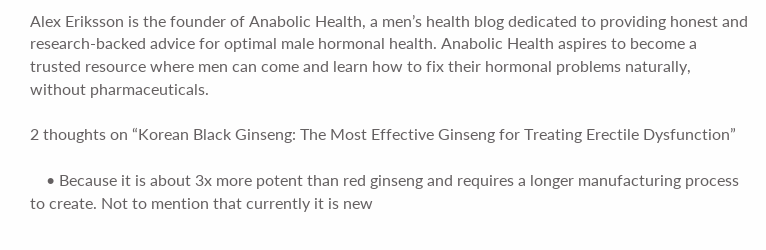Alex Eriksson is the founder of Anabolic Health, a men’s health blog dedicated to providing honest and research-backed advice for optimal male hormonal health. Anabolic Health aspires to become a trusted resource where men can come and learn how to fix their hormonal problems naturally, without pharmaceuticals.

2 thoughts on “Korean Black Ginseng: The Most Effective Ginseng for Treating Erectile Dysfunction”

    • Because it is about 3x more potent than red ginseng and requires a longer manufacturing process to create. Not to mention that currently it is new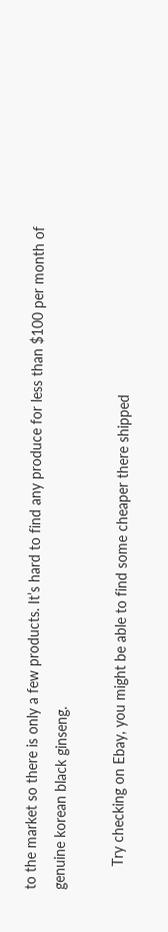to the market so there is only a few products. It’s hard to find any produce for less than $100 per month of genuine korean black ginseng.

      Try checking on Ebay, you might be able to find some cheaper there shipped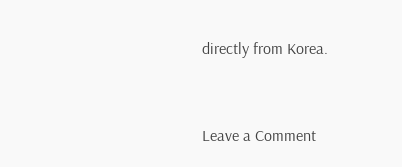directly from Korea.


Leave a Comment